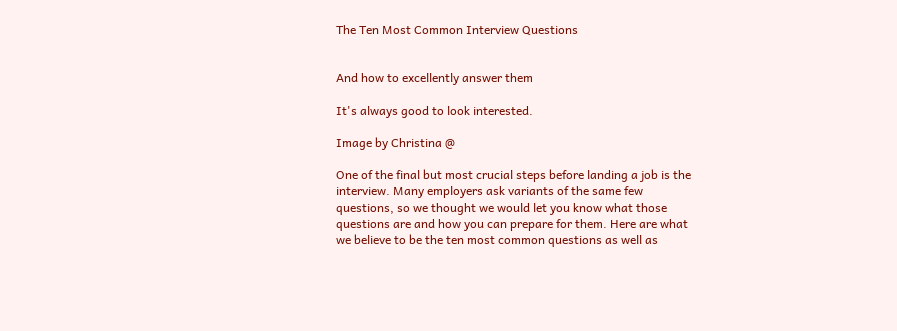The Ten Most Common Interview Questions


And how to excellently answer them

It's always good to look interested.

Image by Christina @

One of the final but most crucial steps before landing a job is the interview. Many employers ask variants of the same few questions, so we thought we would let you know what those questions are and how you can prepare for them. Here are what we believe to be the ten most common questions as well as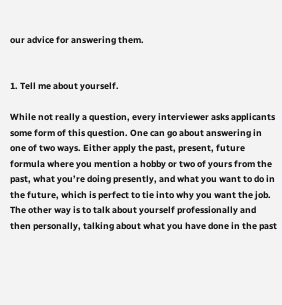our advice for answering them.


1. Tell me about yourself.

While not really a question, every interviewer asks applicants some form of this question. One can go about answering in one of two ways. Either apply the past, present, future formula where you mention a hobby or two of yours from the past, what you’re doing presently, and what you want to do in the future, which is perfect to tie into why you want the job. The other way is to talk about yourself professionally and then personally, talking about what you have done in the past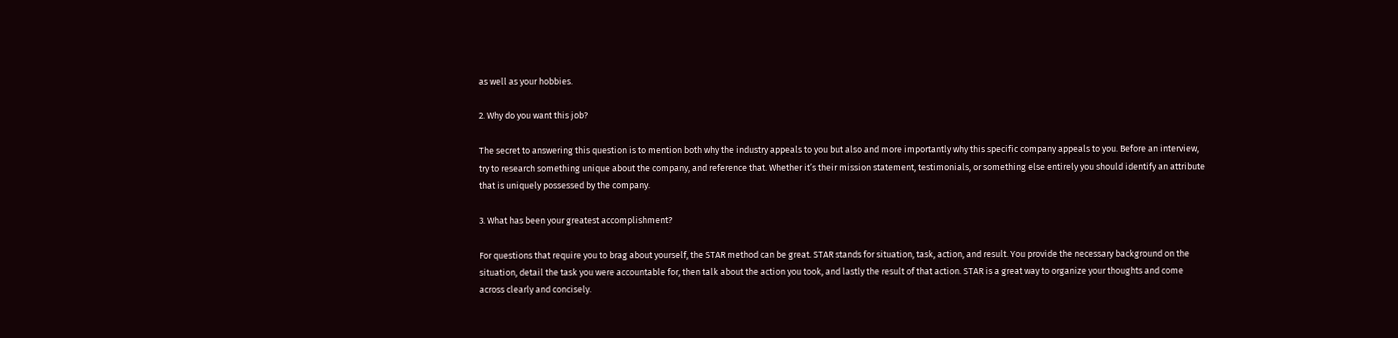as well as your hobbies.

2. Why do you want this job?

The secret to answering this question is to mention both why the industry appeals to you but also and more importantly why this specific company appeals to you. Before an interview, try to research something unique about the company, and reference that. Whether it’s their mission statement, testimonials, or something else entirely you should identify an attribute that is uniquely possessed by the company.

3. What has been your greatest accomplishment?

For questions that require you to brag about yourself, the STAR method can be great. STAR stands for situation, task, action, and result. You provide the necessary background on the situation, detail the task you were accountable for, then talk about the action you took, and lastly the result of that action. STAR is a great way to organize your thoughts and come across clearly and concisely.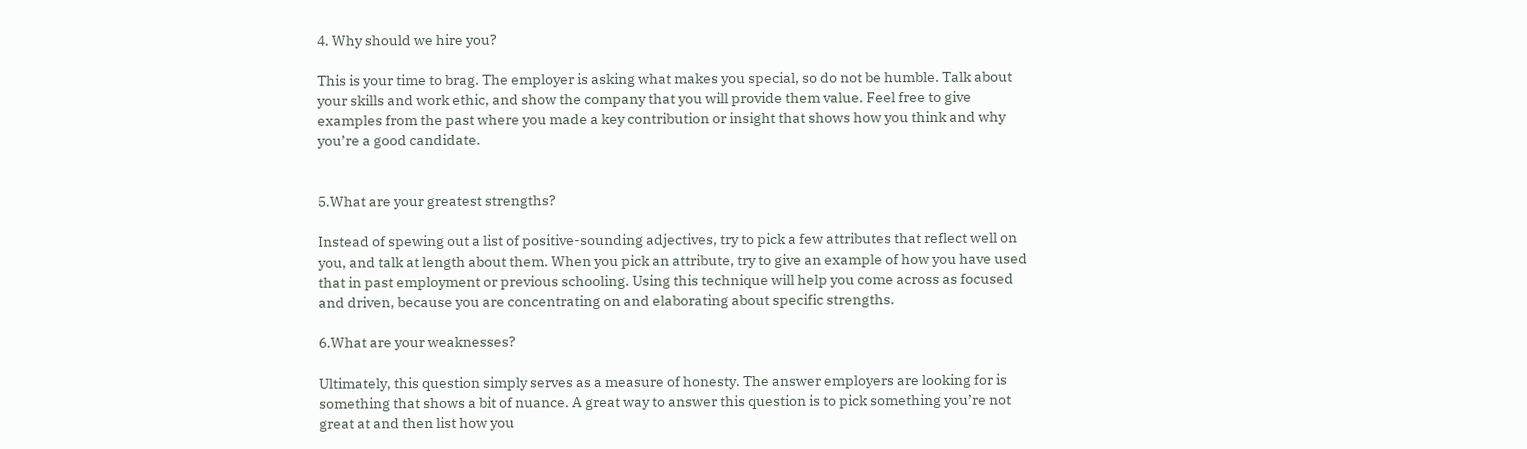4. Why should we hire you?

This is your time to brag. The employer is asking what makes you special, so do not be humble. Talk about your skills and work ethic, and show the company that you will provide them value. Feel free to give examples from the past where you made a key contribution or insight that shows how you think and why you’re a good candidate.


5.What are your greatest strengths?

Instead of spewing out a list of positive-sounding adjectives, try to pick a few attributes that reflect well on you, and talk at length about them. When you pick an attribute, try to give an example of how you have used that in past employment or previous schooling. Using this technique will help you come across as focused and driven, because you are concentrating on and elaborating about specific strengths.

6.What are your weaknesses?

Ultimately, this question simply serves as a measure of honesty. The answer employers are looking for is something that shows a bit of nuance. A great way to answer this question is to pick something you’re not great at and then list how you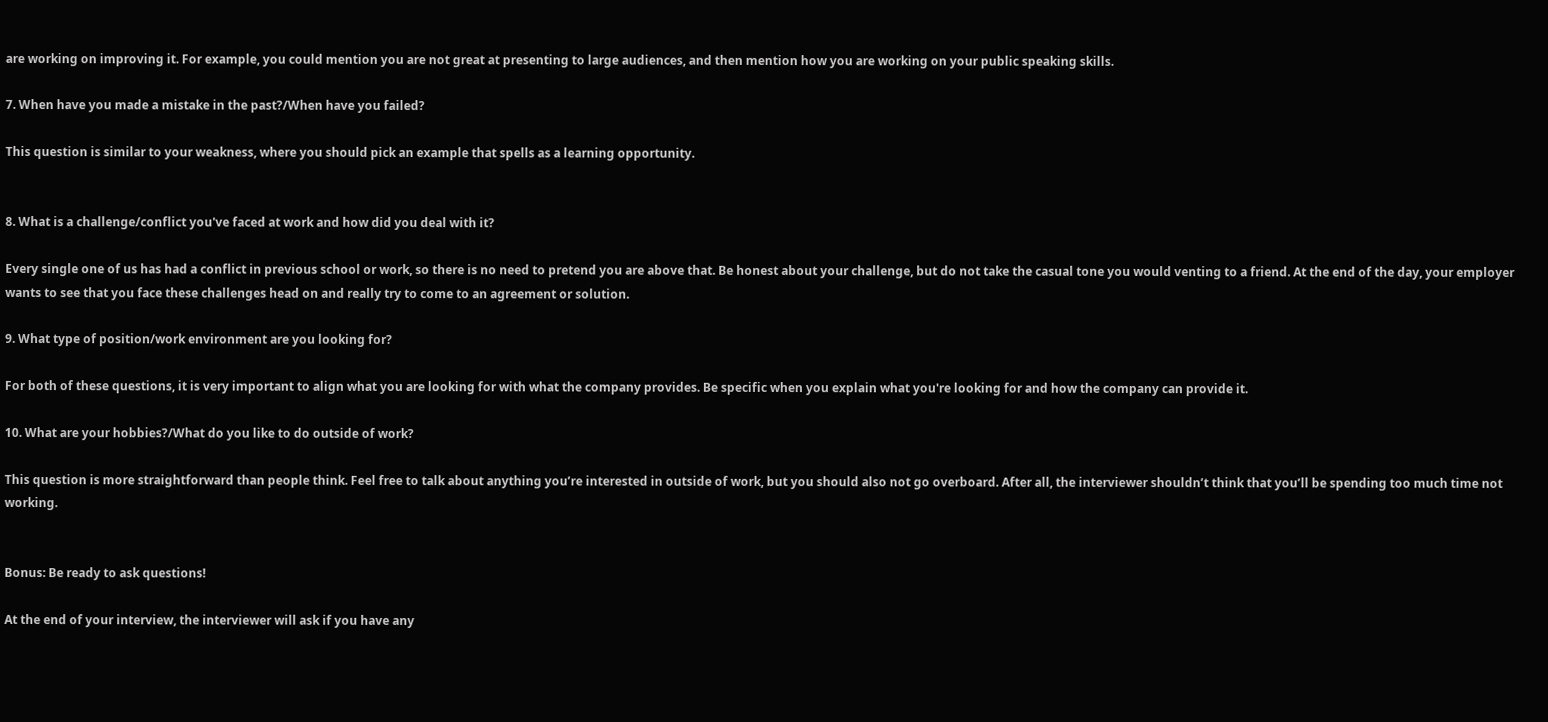are working on improving it. For example, you could mention you are not great at presenting to large audiences, and then mention how you are working on your public speaking skills.

7. When have you made a mistake in the past?/When have you failed?

This question is similar to your weakness, where you should pick an example that spells as a learning opportunity.


8. What is a challenge/conflict you've faced at work and how did you deal with it?

Every single one of us has had a conflict in previous school or work, so there is no need to pretend you are above that. Be honest about your challenge, but do not take the casual tone you would venting to a friend. At the end of the day, your employer wants to see that you face these challenges head on and really try to come to an agreement or solution.

9. What type of position/work environment are you looking for?

For both of these questions, it is very important to align what you are looking for with what the company provides. Be specific when you explain what you're looking for and how the company can provide it.

10. What are your hobbies?/What do you like to do outside of work?

This question is more straightforward than people think. Feel free to talk about anything you’re interested in outside of work, but you should also not go overboard. After all, the interviewer shouldn’t think that you’ll be spending too much time not working.


Bonus: Be ready to ask questions!

At the end of your interview, the interviewer will ask if you have any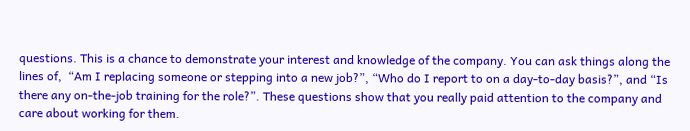questions. This is a chance to demonstrate your interest and knowledge of the company. You can ask things along the lines of,  “Am I replacing someone or stepping into a new job?”, “Who do I report to on a day-to-day basis?”, and “Is there any on-the-job training for the role?”. These questions show that you really paid attention to the company and care about working for them.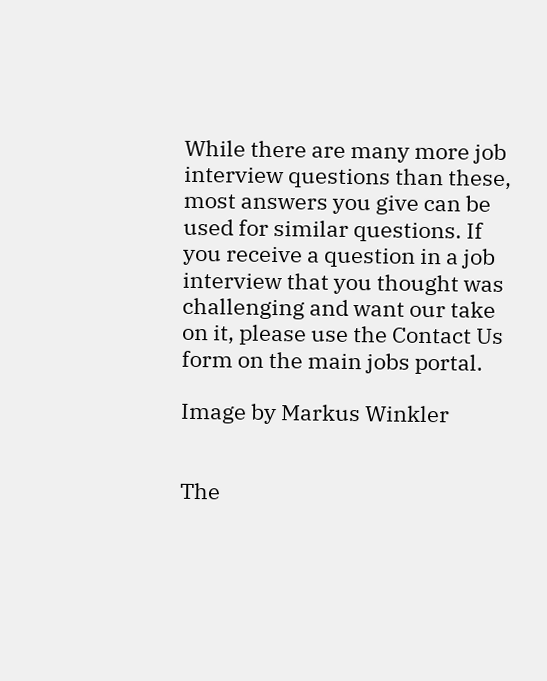While there are many more job interview questions than these, most answers you give can be used for similar questions. If you receive a question in a job interview that you thought was challenging and want our take on it, please use the Contact Us form on the main jobs portal.

Image by Markus Winkler


The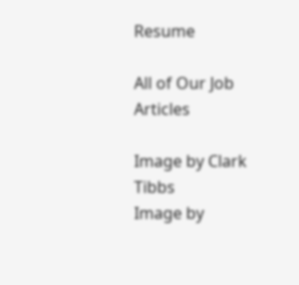Resume

All of Our Job Articles

Image by Clark Tibbs
Image by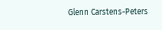Glenn Carstens-Peters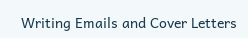Writing Emails and Cover Letters